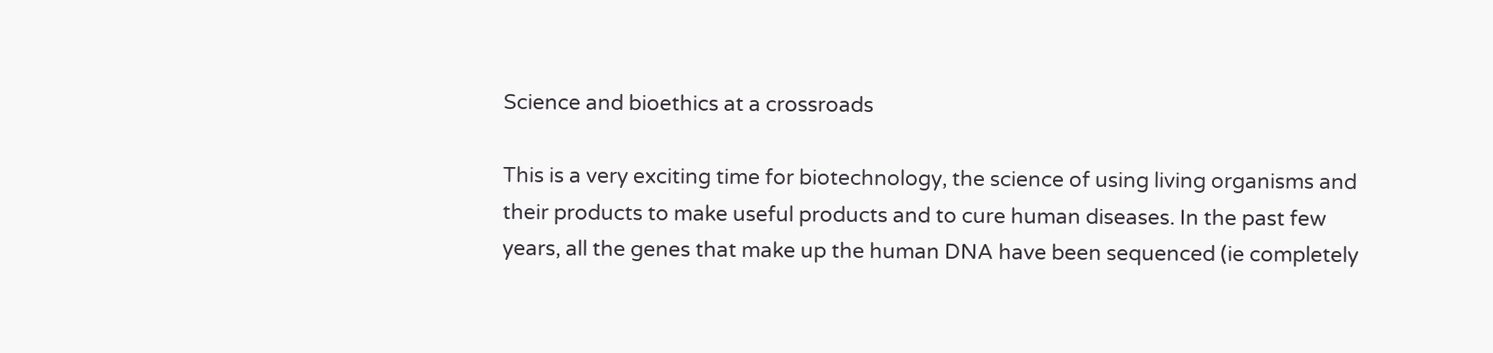Science and bioethics at a crossroads

This is a very exciting time for biotechnology, the science of using living organisms and their products to make useful products and to cure human diseases. In the past few years, all the genes that make up the human DNA have been sequenced (ie completely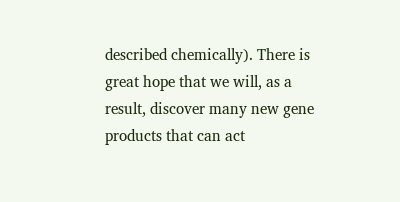described chemically). There is great hope that we will, as a result, discover many new gene products that can act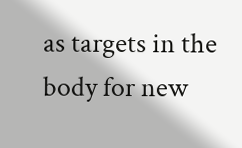as targets in the body for new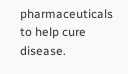pharmaceuticals to help cure disease.